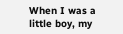When I was a little boy, my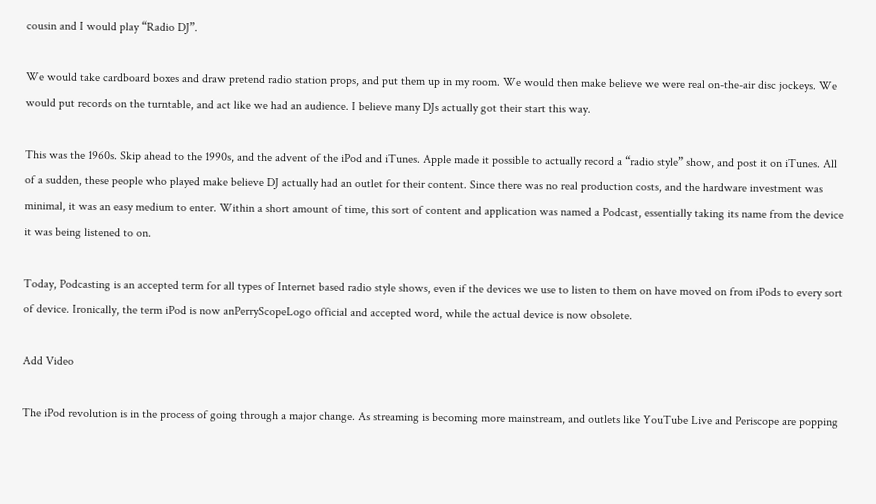cousin and I would play “Radio DJ”.

We would take cardboard boxes and draw pretend radio station props, and put them up in my room. We would then make believe we were real on-the-air disc jockeys. We would put records on the turntable, and act like we had an audience. I believe many DJs actually got their start this way.

This was the 1960s. Skip ahead to the 1990s, and the advent of the iPod and iTunes. Apple made it possible to actually record a “radio style” show, and post it on iTunes. All of a sudden, these people who played make believe DJ actually had an outlet for their content. Since there was no real production costs, and the hardware investment was minimal, it was an easy medium to enter. Within a short amount of time, this sort of content and application was named a Podcast, essentially taking its name from the device it was being listened to on.

Today, Podcasting is an accepted term for all types of Internet based radio style shows, even if the devices we use to listen to them on have moved on from iPods to every sort of device. Ironically, the term iPod is now anPerryScopeLogo official and accepted word, while the actual device is now obsolete.

Add Video

The iPod revolution is in the process of going through a major change. As streaming is becoming more mainstream, and outlets like YouTube Live and Periscope are popping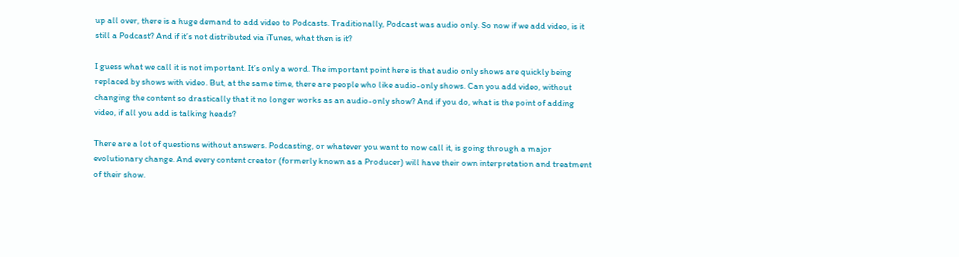up all over, there is a huge demand to add video to Podcasts. Traditionally, Podcast was audio only. So now if we add video, is it still a Podcast? And if it’s not distributed via iTunes, what then is it?

I guess what we call it is not important. It’s only a word. The important point here is that audio only shows are quickly being replaced by shows with video. But, at the same time, there are people who like audio-only shows. Can you add video, without changing the content so drastically that it no longer works as an audio-only show? And if you do, what is the point of adding video, if all you add is talking heads?

There are a lot of questions without answers. Podcasting, or whatever you want to now call it, is going through a major evolutionary change. And every content creator (formerly known as a Producer) will have their own interpretation and treatment of their show.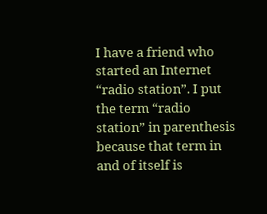I have a friend who started an Internet “radio station”. I put the term “radio station” in parenthesis because that term in and of itself is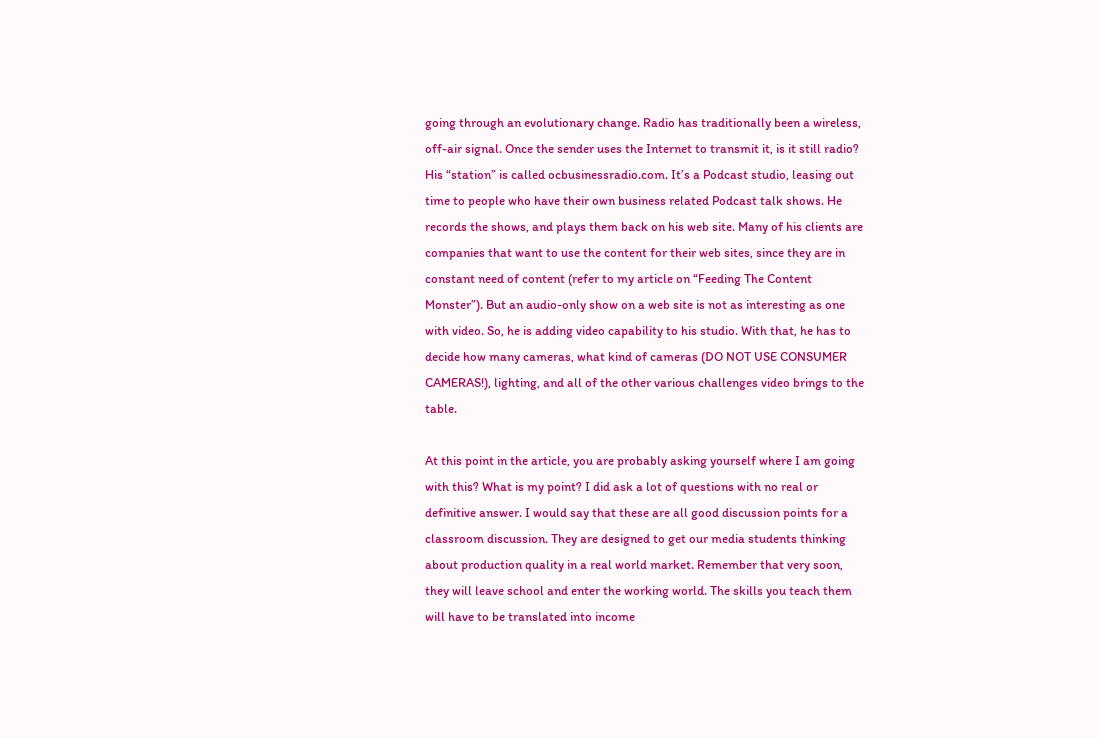going through an evolutionary change. Radio has traditionally been a wireless, off-air signal. Once the sender uses the Internet to transmit it, is it still radio? His “station” is called ocbusinessradio.com. It’s a Podcast studio, leasing out time to people who have their own business related Podcast talk shows. He records the shows, and plays them back on his web site. Many of his clients are companies that want to use the content for their web sites, since they are in constant need of content (refer to my article on “Feeding The Content Monster”). But an audio-only show on a web site is not as interesting as one with video. So, he is adding video capability to his studio. With that, he has to decide how many cameras, what kind of cameras (DO NOT USE CONSUMER CAMERAS!), lighting, and all of the other various challenges video brings to the table.

At this point in the article, you are probably asking yourself where I am going with this? What is my point? I did ask a lot of questions with no real or definitive answer. I would say that these are all good discussion points for a classroom discussion. They are designed to get our media students thinking about production quality in a real world market. Remember that very soon, they will leave school and enter the working world. The skills you teach them will have to be translated into income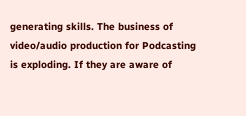generating skills. The business of video/audio production for Podcasting is exploding. If they are aware of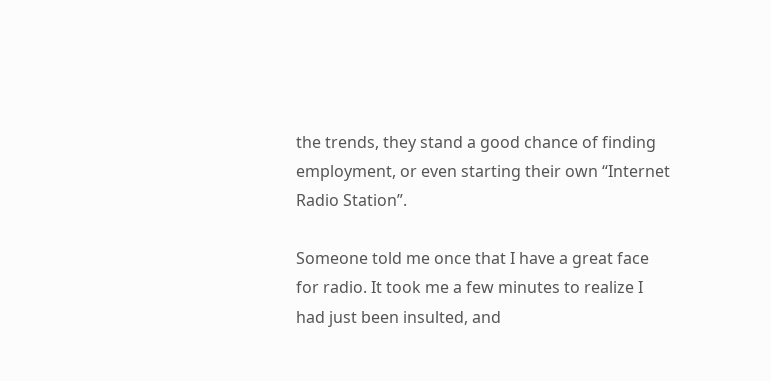the trends, they stand a good chance of finding employment, or even starting their own “Internet Radio Station”.

Someone told me once that I have a great face for radio. It took me a few minutes to realize I had just been insulted, and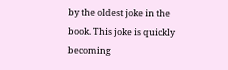by the oldest joke in the book. This joke is quickly becoming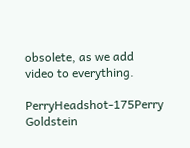obsolete, as we add video to everything.

PerryHeadshot-175Perry Goldstein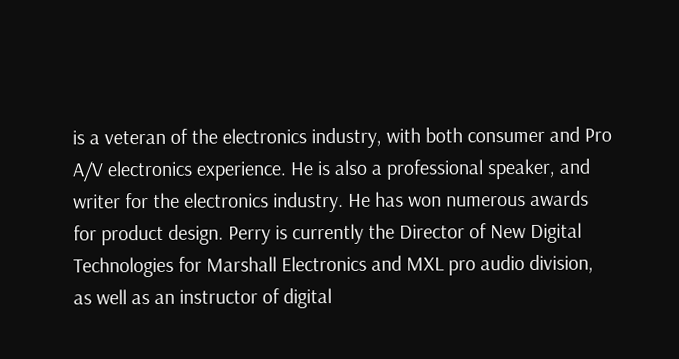is a veteran of the electronics industry, with both consumer and Pro A/V electronics experience. He is also a professional speaker, and writer for the electronics industry. He has won numerous awards for product design. Perry is currently the Director of New Digital Technologies for Marshall Electronics and MXL pro audio division, as well as an instructor of digital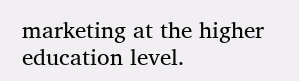marketing at the higher education level.